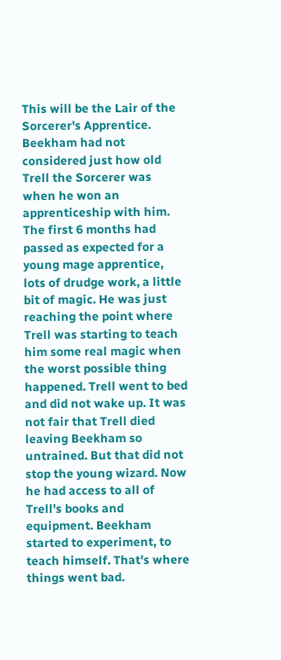This will be the Lair of the Sorcerer's Apprentice. Beekham had not considered just how old Trell the Sorcerer was when he won an apprenticeship with him. The first 6 months had passed as expected for a young mage apprentice, lots of drudge work, a little bit of magic. He was just reaching the point where Trell was starting to teach him some real magic when the worst possible thing happened. Trell went to bed and did not wake up. It was not fair that Trell died leaving Beekham so untrained. But that did not stop the young wizard. Now he had access to all of Trell's books and equipment. Beekham started to experiment, to teach himself. That's where things went bad.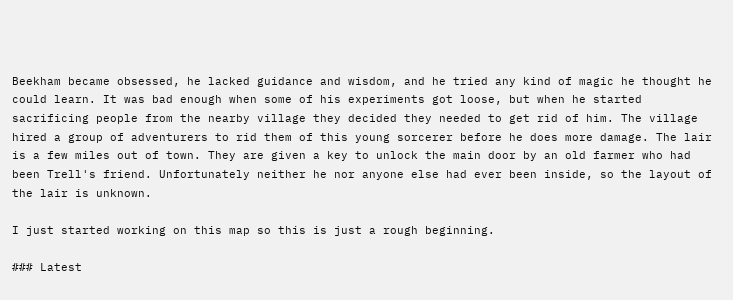Beekham became obsessed, he lacked guidance and wisdom, and he tried any kind of magic he thought he could learn. It was bad enough when some of his experiments got loose, but when he started sacrificing people from the nearby village they decided they needed to get rid of him. The village hired a group of adventurers to rid them of this young sorcerer before he does more damage. The lair is a few miles out of town. They are given a key to unlock the main door by an old farmer who had been Trell's friend. Unfortunately neither he nor anyone else had ever been inside, so the layout of the lair is unknown.

I just started working on this map so this is just a rough beginning.

### Latest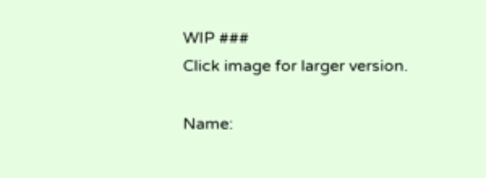WIP ###
Click image for larger version.

Name: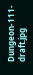Dungeon-111-draft.jpg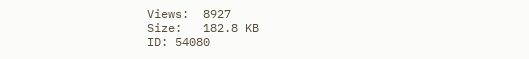Views:  8927
Size:   182.8 KB
ID: 54080